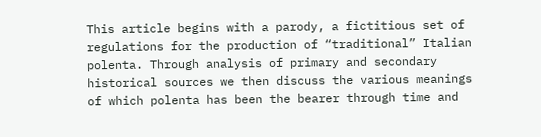This article begins with a parody, a fictitious set of regulations for the production of “traditional” Italian polenta. Through analysis of primary and secondary historical sources we then discuss the various meanings of which polenta has been the bearer through time and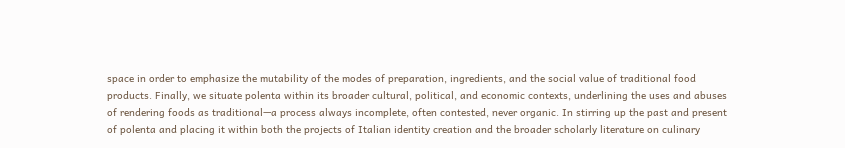space in order to emphasize the mutability of the modes of preparation, ingredients, and the social value of traditional food products. Finally, we situate polenta within its broader cultural, political, and economic contexts, underlining the uses and abuses of rendering foods as traditional—a process always incomplete, often contested, never organic. In stirring up the past and present of polenta and placing it within both the projects of Italian identity creation and the broader scholarly literature on culinary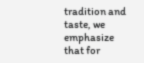tradition and taste, we emphasize that for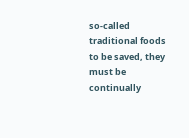so-called traditional foods to be saved, they must be continually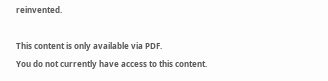reinvented.

This content is only available via PDF.
You do not currently have access to this content.